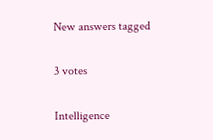New answers tagged

3 votes

Intelligence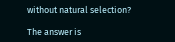without natural selection?

The answer is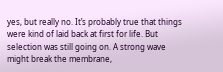yes, but really no. It’s probably true that things were kind of laid back at first for life. But selection was still going on. A strong wave might break the membrane,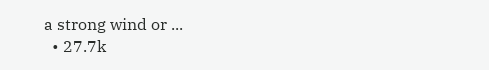a strong wind or ...
  • 27.7k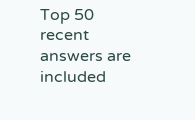Top 50 recent answers are included